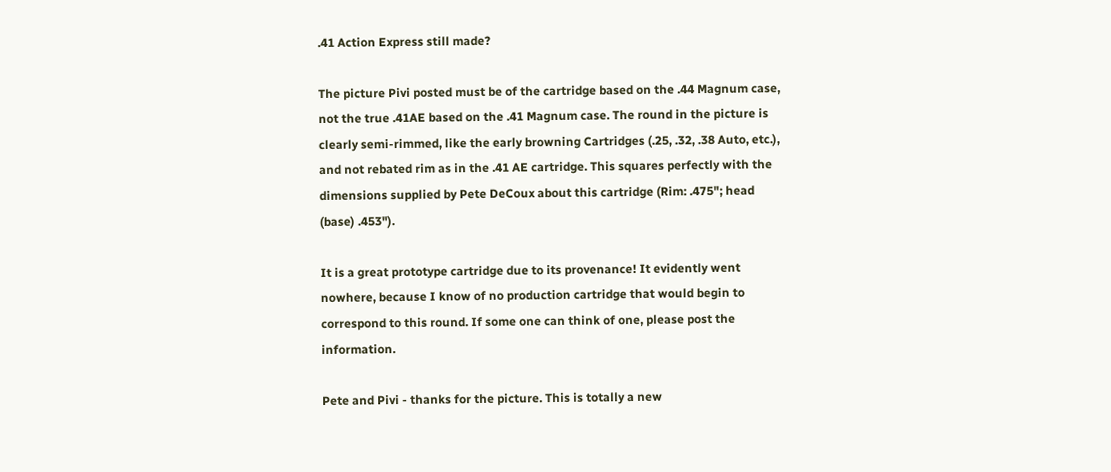.41 Action Express still made?

The picture Pivi posted must be of the cartridge based on the .44 Magnum case, not the true .41AE based on the .41 Magnum case. The round in the picture is clearly semi-rimmed, like the early browning Cartridges (.25, .32, .38 Auto, etc.), and not rebated rim as in the .41 AE cartridge. This squares perfectly with the dimensions supplied by Pete DeCoux about this cartridge (Rim: .475"; head (base) .453").

It is a great prototype cartridge due to its provenance! It evidently went nowhere, because I know of no production cartridge that would begin to correspond to this round. If some one can think of one, please post the information.

Pete and Pivi - thanks for the picture. This is totally a new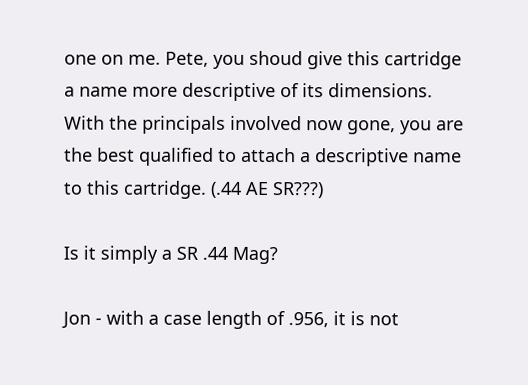one on me. Pete, you shoud give this cartridge a name more descriptive of its dimensions. With the principals involved now gone, you are the best qualified to attach a descriptive name to this cartridge. (.44 AE SR???)

Is it simply a SR .44 Mag?

Jon - with a case length of .956, it is not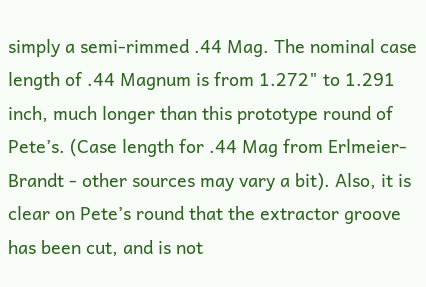simply a semi-rimmed .44 Mag. The nominal case length of .44 Magnum is from 1.272" to 1.291 inch, much longer than this prototype round of Pete’s. (Case length for .44 Mag from Erlmeier-Brandt - other sources may vary a bit). Also, it is clear on Pete’s round that the extractor groove has been cut, and is not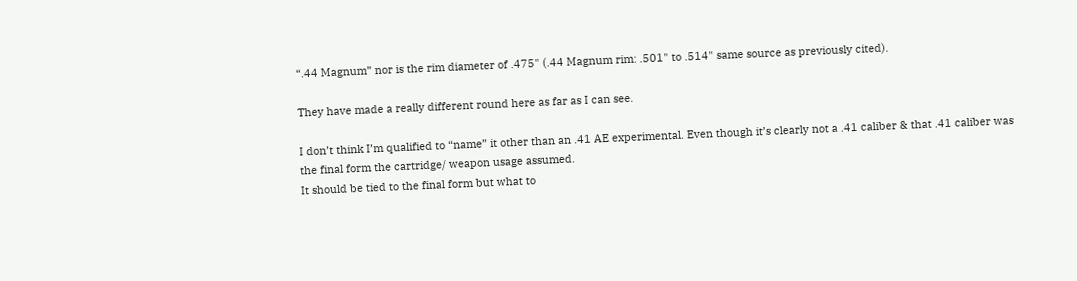“.44 Magnum” nor is the rim diameter of .475" (.44 Magnum rim: .501" to .514" same source as previously cited).

They have made a really different round here as far as I can see.

I don’t think I’m qualified to “name” it other than an .41 AE experimental. Even though it’s clearly not a .41 caliber & that .41 caliber was the final form the cartridge/ weapon usage assumed.
It should be tied to the final form but what to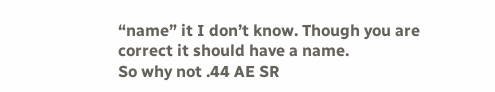“name” it I don’t know. Though you are correct it should have a name.
So why not .44 AE SR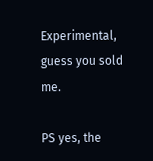Experimental, guess you sold me.

PS yes, the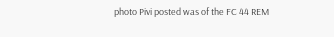photo Pivi posted was of the FC 44 REM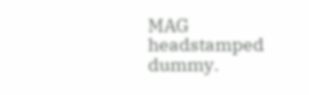MAG headstamped dummy.